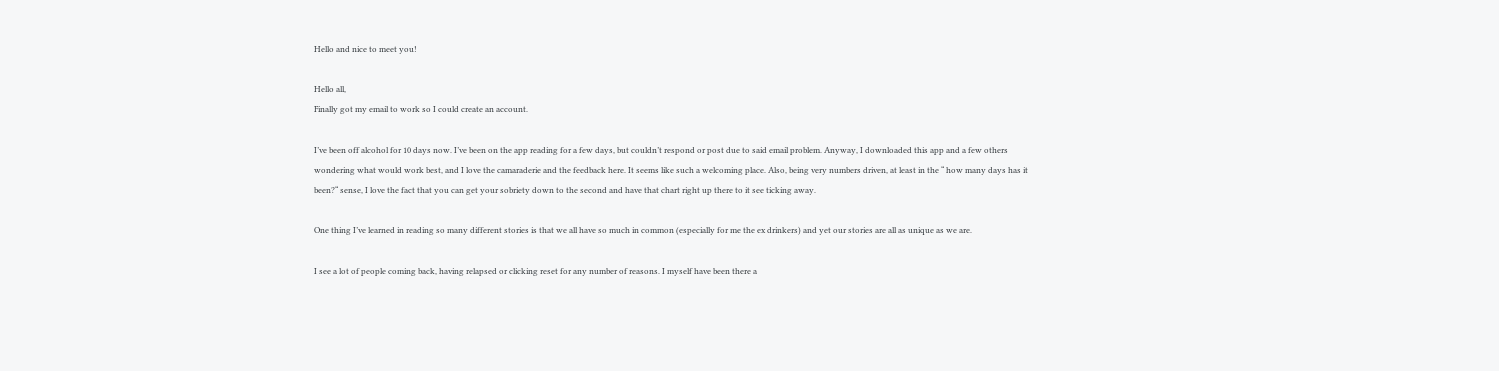Hello and nice to meet you!

Hello all,
Finally got my email to work so I could create an account.

I’ve been off alcohol for 10 days now. I’ve been on the app reading for a few days, but couldn’t respond or post due to said email problem. Anyway, I downloaded this app and a few others wondering what would work best, and I love the camaraderie and the feedback here. It seems like such a welcoming place. Also, being very numbers driven, at least in the “ how many days has it been?“ sense, I love the fact that you can get your sobriety down to the second and have that chart right up there to it see ticking away.

One thing I’ve learned in reading so many different stories is that we all have so much in common (especially for me the ex drinkers) and yet our stories are all as unique as we are.

I see a lot of people coming back, having relapsed or clicking reset for any number of reasons. I myself have been there a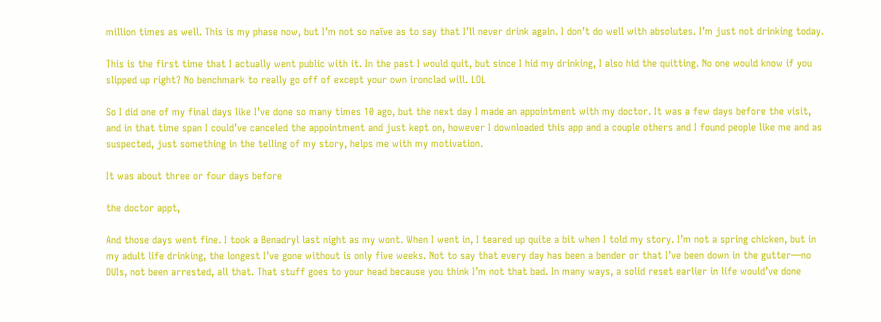million times as well. This is my phase now, but I’m not so naïve as to say that I’ll never drink again. I don’t do well with absolutes. I’m just not drinking today.

This is the first time that I actually went public with it. In the past I would quit, but since I hid my drinking, I also hid the quitting. No one would know if you slipped up right? No benchmark to really go off of except your own ironclad will. LOL

So I did one of my final days like I’ve done so many times 10 ago, but the next day I made an appointment with my doctor. It was a few days before the visit, and in that time span I could’ve canceled the appointment and just kept on, however I downloaded this app and a couple others and I found people like me and as suspected, just something in the telling of my story, helps me with my motivation.

It was about three or four days before

the doctor appt,

And those days went fine. I took a Benadryl last night as my wont. When I went in, I teared up quite a bit when I told my story. I’m not a spring chicken, but in my adult life drinking, the longest I’ve gone without is only five weeks. Not to say that every day has been a bender or that I’ve been down in the gutter—no DUIs, not been arrested, all that. That stuff goes to your head because you think I’m not that bad. In many ways, a solid reset earlier in life would’ve done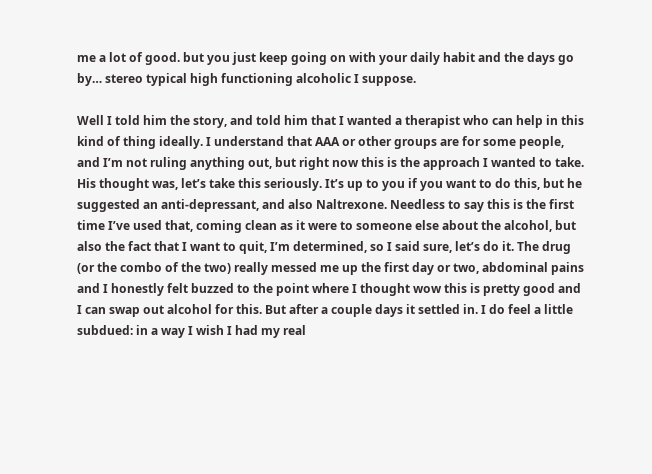me a lot of good. but you just keep going on with your daily habit and the days go by… stereo typical high functioning alcoholic I suppose.

Well I told him the story, and told him that I wanted a therapist who can help in this kind of thing ideally. I understand that AAA or other groups are for some people, and I’m not ruling anything out, but right now this is the approach I wanted to take. His thought was, let’s take this seriously. It’s up to you if you want to do this, but he suggested an anti-depressant, and also Naltrexone. Needless to say this is the first time I’ve used that, coming clean as it were to someone else about the alcohol, but also the fact that I want to quit, I’m determined, so I said sure, let’s do it. The drug (or the combo of the two) really messed me up the first day or two, abdominal pains and I honestly felt buzzed to the point where I thought wow this is pretty good and I can swap out alcohol for this. But after a couple days it settled in. I do feel a little subdued: in a way I wish I had my real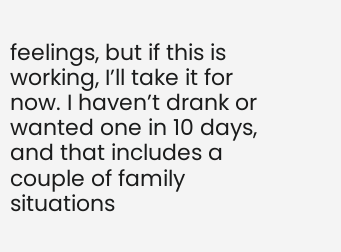feelings, but if this is working, I’ll take it for now. I haven’t drank or wanted one in 10 days, and that includes a couple of family situations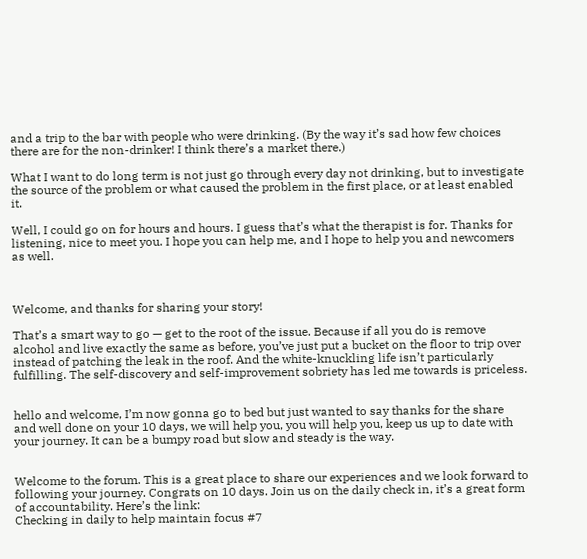and a trip to the bar with people who were drinking. (By the way it’s sad how few choices there are for the non-drinker! I think there’s a market there.)

What I want to do long term is not just go through every day not drinking, but to investigate the source of the problem or what caused the problem in the first place, or at least enabled it.

Well, I could go on for hours and hours. I guess that’s what the therapist is for. Thanks for listening, nice to meet you. I hope you can help me, and I hope to help you and newcomers as well.



Welcome, and thanks for sharing your story!

That’s a smart way to go — get to the root of the issue. Because if all you do is remove alcohol and live exactly the same as before, you’ve just put a bucket on the floor to trip over instead of patching the leak in the roof. And the white-knuckling life isn’t particularly fulfilling. The self-discovery and self-improvement sobriety has led me towards is priceless.


hello and welcome, I’m now gonna go to bed but just wanted to say thanks for the share and well done on your 10 days, we will help you, you will help you, keep us up to date with your journey. It can be a bumpy road but slow and steady is the way.


Welcome to the forum. This is a great place to share our experiences and we look forward to following your journey. Congrats on 10 days. Join us on the daily check in, it’s a great form of accountability. Here’s the link:
Checking in daily to help maintain focus #7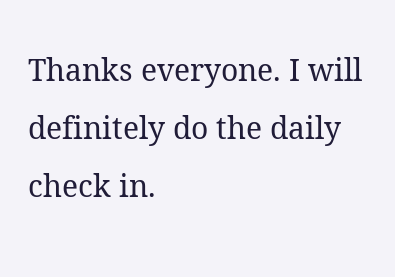Thanks everyone. I will definitely do the daily check in.